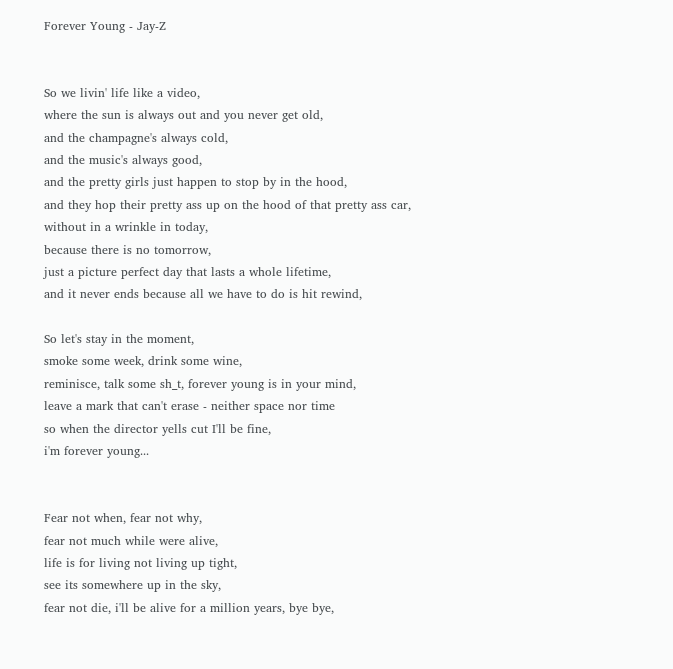Forever Young - Jay-Z


So we livin' life like a video,
where the sun is always out and you never get old,
and the champagne's always cold,
and the music's always good,
and the pretty girls just happen to stop by in the hood,
and they hop their pretty ass up on the hood of that pretty ass car,
without in a wrinkle in today,
because there is no tomorrow,
just a picture perfect day that lasts a whole lifetime,
and it never ends because all we have to do is hit rewind,

So let's stay in the moment,
smoke some week, drink some wine,
reminisce, talk some sh_t, forever young is in your mind,
leave a mark that can't erase - neither space nor time
so when the director yells cut I'll be fine,
i'm forever young...


Fear not when, fear not why,
fear not much while were alive,
life is for living not living up tight,
see its somewhere up in the sky,
fear not die, i'll be alive for a million years, bye bye,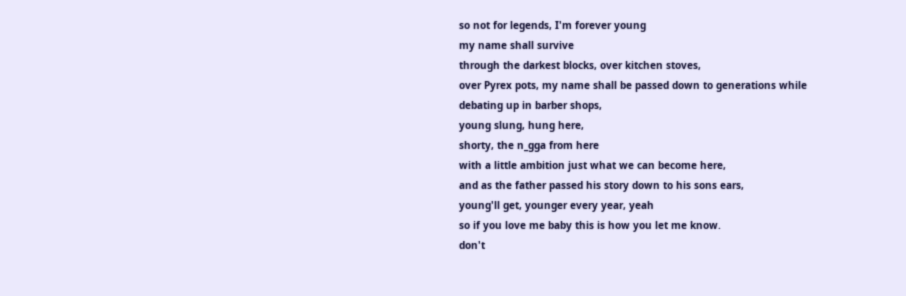so not for legends, I'm forever young
my name shall survive
through the darkest blocks, over kitchen stoves,
over Pyrex pots, my name shall be passed down to generations while debating up in barber shops,
young slung, hung here,
shorty, the n_gga from here
with a little ambition just what we can become here,
and as the father passed his story down to his sons ears,
young'll get, younger every year, yeah
so if you love me baby this is how you let me know.
don't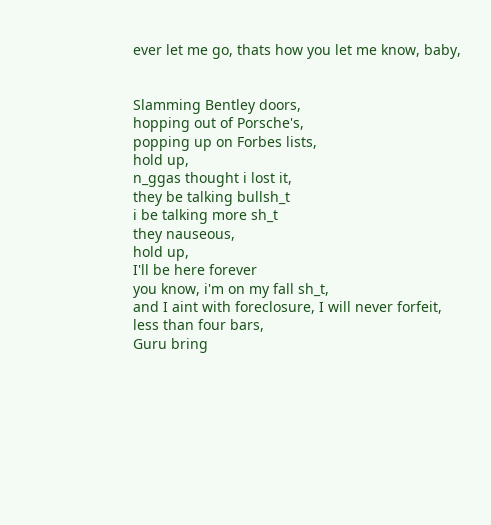ever let me go, thats how you let me know, baby,


Slamming Bentley doors,
hopping out of Porsche's,
popping up on Forbes lists,
hold up,
n_ggas thought i lost it,
they be talking bullsh_t
i be talking more sh_t
they nauseous,
hold up,
I'll be here forever
you know, i'm on my fall sh_t,
and I aint with foreclosure, I will never forfeit,
less than four bars,
Guru bring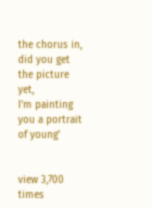the chorus in,
did you get the picture yet,
I'm painting you a portrait of young'


view 3,700 times